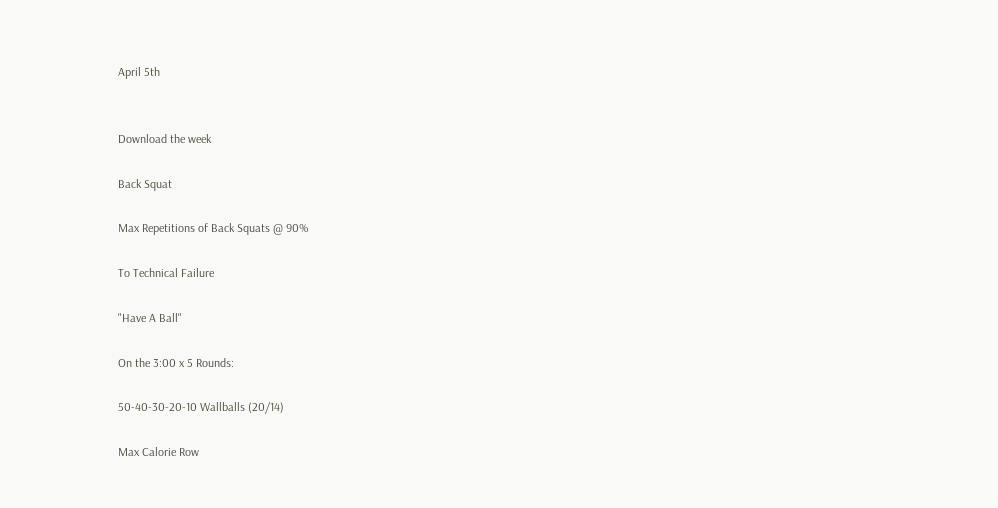April 5th


Download the week

Back Squat

Max Repetitions of Back Squats @ 90%

To Technical Failure

"Have A Ball"

On the 3:00 x 5 Rounds:

50-40-30-20-10 Wallballs (20/14)

Max Calorie Row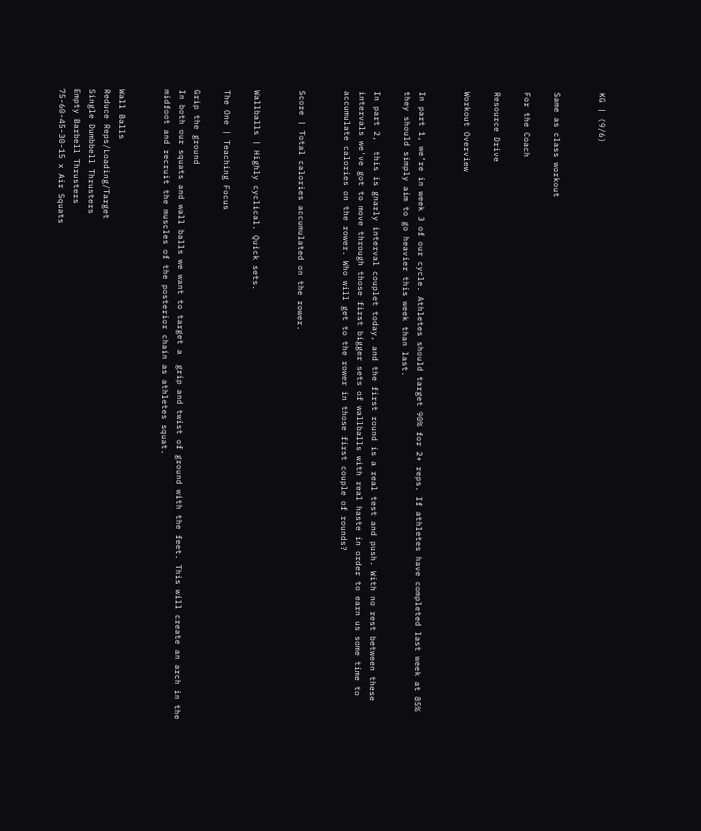KG | (9/6)


Same as class workout

For the Coach

Resource Drive

Workout Overview


In part 1, we’re in week 3 of our cycle. Athletes should target 90% for 2+ reps. If athletes have completed last week at 85% they should simply aim to go heavier this week than last.

In part 2,  this is gnarly interval couplet today, and the first round is a real test and push. With no rest between these intervals we've got to move through those first bigger sets of wallballs with real haste in order to earn us some time to accumulate calories on the rower. Who will get to the rower in those first couple of rounds?


Score | Total calories accumulated on the rower.


Wallballs | Highly cyclical. Quick sets.

The One | Teaching Focus

Grip the ground
In both our squats and wall balls we want to target a  grip and twist of ground with the feet. This will create an arch in the midfoot and recruit the muscles of the posterior chain as athletes squat.


Wall Balls
Reduce Reps/Loading/Target
Single Dumbbell Thrusters
Empty Barbell Thrusters
75-60-45-30-15 x Air Squats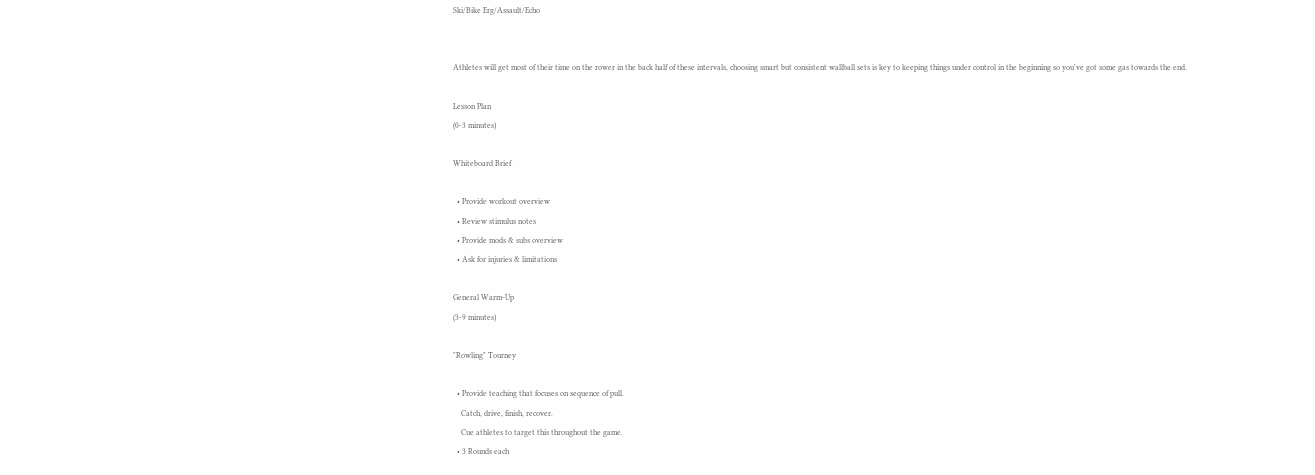Ski/Bike Erg/Assault/Echo


Athletes will get most of their time on the rower in the back half of these intervals, choosing smart but consistent wallball sets is key to keeping things under control in the beginning so you've got some gas towards the end.

Lesson Plan
(0-3 minutes)

Whiteboard Brief

  • Provide workout overview
  • Review stimulus notes
  • Provide mods & subs overview
  • Ask for injuries & limitations

General Warm-Up
(3-9 minutes)

"Rowling" Tourney

  • Provide teaching that focuses on sequence of pull.
    Catch, drive, finish, recover.
    Cue athletes to target this throughout the game.
  • 3 Rounds each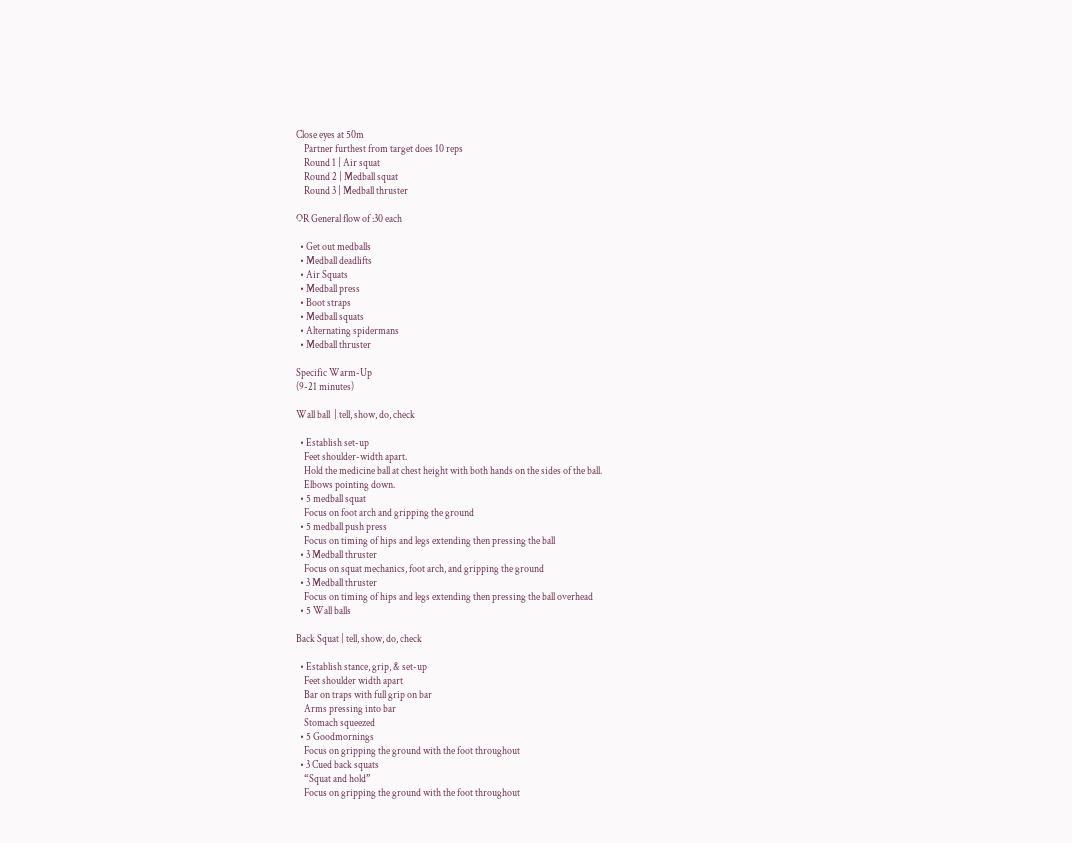Close eyes at 50m
    Partner furthest from target does 10 reps
    Round 1 | Air squat
    Round 2 | Medball squat
    Round 3 | Medball thruster

OR General flow of :30 each

  • Get out medballs
  • Medball deadlifts
  • Air Squats
  • Medball press
  • Boot straps
  • Medball squats
  • Alternating spidermans
  • Medball thruster

Specific Warm-Up
(9-21 minutes)

Wall ball  | tell, show, do, check

  • Establish set-up
    Feet shoulder-width apart.
    Hold the medicine ball at chest height with both hands on the sides of the ball.
    Elbows pointing down.
  • 5 medball squat
    Focus on foot arch and gripping the ground
  • 5 medball push press
    Focus on timing of hips and legs extending then pressing the ball
  • 3 Medball thruster
    Focus on squat mechanics, foot arch, and gripping the ground
  • 3 Medball thruster
    Focus on timing of hips and legs extending then pressing the ball overhead
  • 5 Wall balls

Back Squat | tell, show, do, check

  • Establish stance, grip, & set-up
    Feet shoulder width apart
    Bar on traps with full grip on bar
    Arms pressing into bar
    Stomach squeezed
  • 5 Goodmornings
    Focus on gripping the ground with the foot throughout
  • 3 Cued back squats
    “Squat and hold”
    Focus on gripping the ground with the foot throughout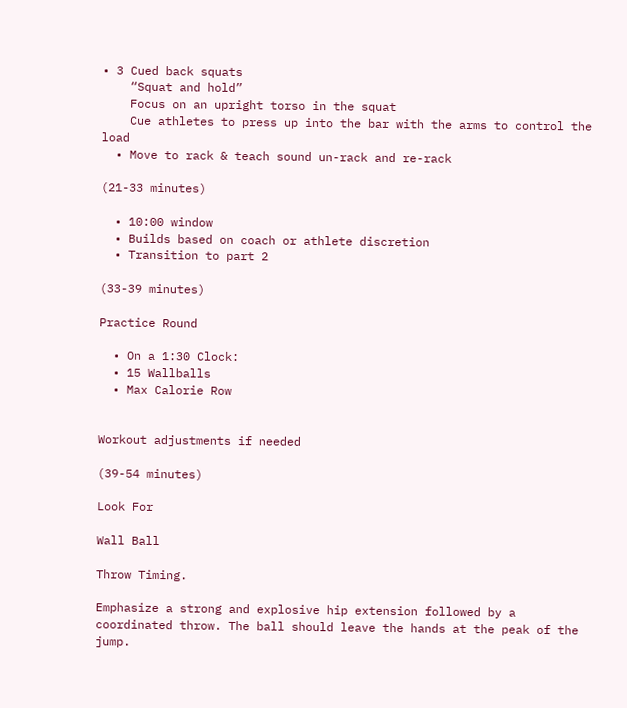• 3 Cued back squats
    “Squat and hold”
    Focus on an upright torso in the squat
    Cue athletes to press up into the bar with the arms to control the load
  • Move to rack & teach sound un-rack and re-rack

(21-33 minutes)

  • 10:00 window
  • Builds based on coach or athlete discretion
  • Transition to part 2

(33-39 minutes)

Practice Round

  • On a 1:30 Clock:
  • 15 Wallballs
  • Max Calorie Row


Workout adjustments if needed

(39-54 minutes)

Look For

Wall Ball

Throw Timing.

Emphasize a strong and explosive hip extension followed by a coordinated throw. The ball should leave the hands at the peak of the jump.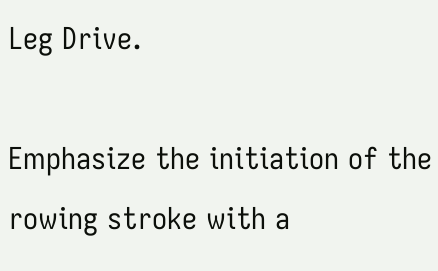Leg Drive.

Emphasize the initiation of the rowing stroke with a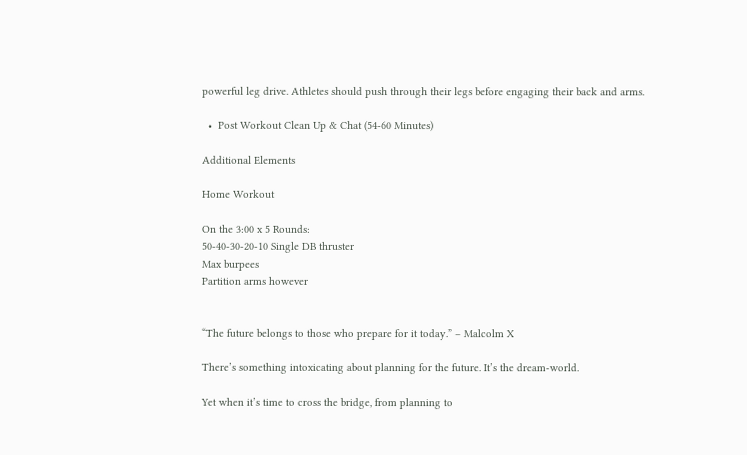powerful leg drive. Athletes should push through their legs before engaging their back and arms.

  •  Post Workout Clean Up & Chat (54-60 Minutes)

Additional Elements

Home Workout

On the 3:00 x 5 Rounds:
50-40-30-20-10 Single DB thruster
Max burpees
Partition arms however


“The future belongs to those who prepare for it today.” – Malcolm X

There’s something intoxicating about planning for the future. It’s the dream-world.

Yet when it’s time to cross the bridge, from planning to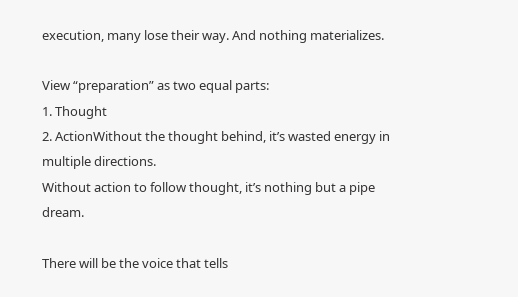execution, many lose their way. And nothing materializes.

View “preparation” as two equal parts:
1. Thought
2. ActionWithout the thought behind, it’s wasted energy in multiple directions.
Without action to follow thought, it’s nothing but a pipe dream.

There will be the voice that tells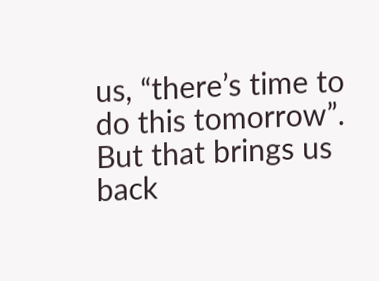us, “there’s time to do this tomorrow”. But that brings us back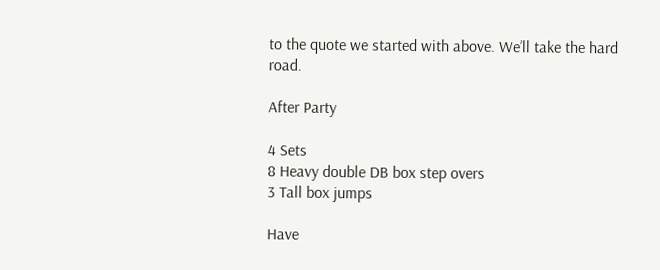to the quote we started with above. We’ll take the hard road.

After Party

4 Sets
8 Heavy double DB box step overs
3 Tall box jumps

Have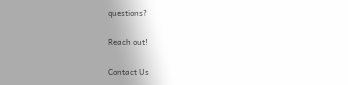questions?

Reach out!

Contact Us